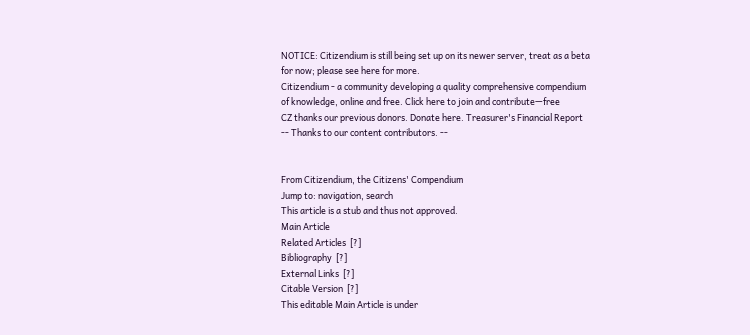NOTICE: Citizendium is still being set up on its newer server, treat as a beta for now; please see here for more.
Citizendium - a community developing a quality comprehensive compendium of knowledge, online and free. Click here to join and contribute—free
CZ thanks our previous donors. Donate here. Treasurer's Financial Report -- Thanks to our content contributors. --


From Citizendium, the Citizens' Compendium
Jump to: navigation, search
This article is a stub and thus not approved.
Main Article
Related Articles  [?]
Bibliography  [?]
External Links  [?]
Citable Version  [?]
This editable Main Article is under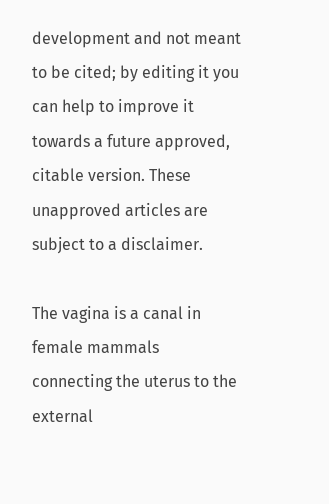development and not meant to be cited; by editing it you can help to improve it towards a future approved, citable version. These unapproved articles are subject to a disclaimer.

The vagina is a canal in female mammals connecting the uterus to the external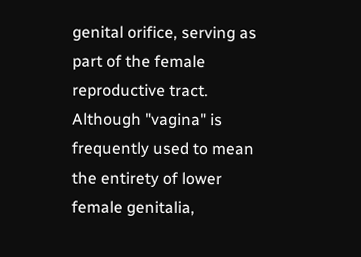genital orifice, serving as part of the female reproductive tract. Although "vagina" is frequently used to mean the entirety of lower female genitalia,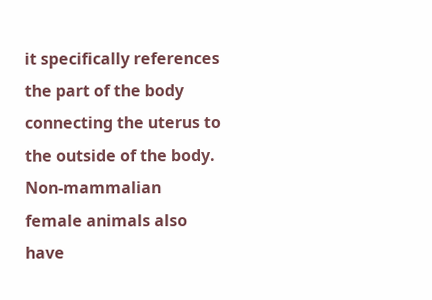it specifically references the part of the body connecting the uterus to the outside of the body. Non-mammalian female animals also have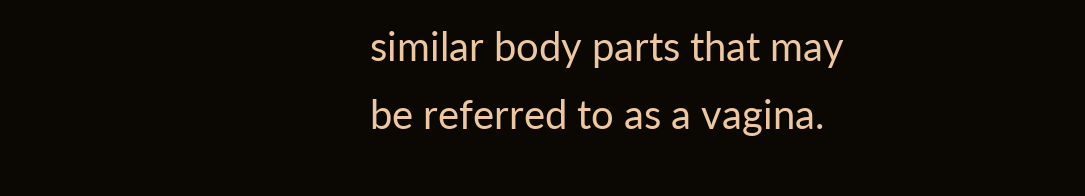similar body parts that may be referred to as a vagina.